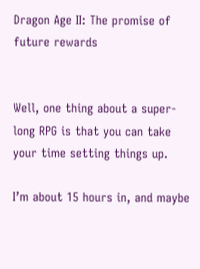Dragon Age II: The promise of future rewards


Well, one thing about a super-long RPG is that you can take your time setting things up.

I’m about 15 hours in, and maybe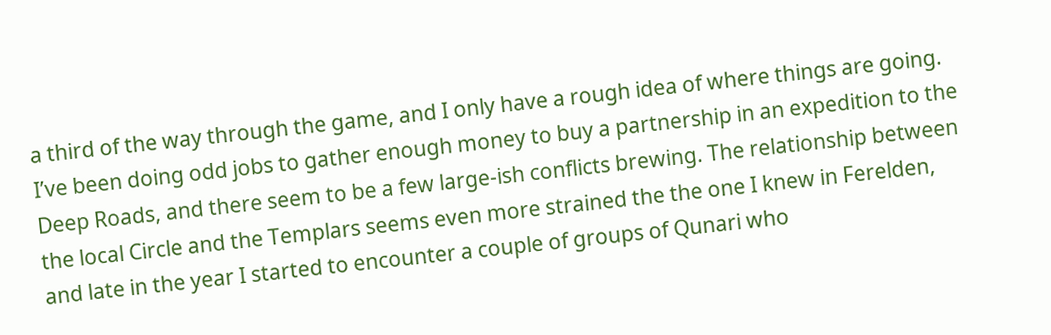a third of the way through the game, and I only have a rough idea of where things are going. I’ve been doing odd jobs to gather enough money to buy a partnership in an expedition to the Deep Roads, and there seem to be a few large-ish conflicts brewing. The relationship between the local Circle and the Templars seems even more strained the the one I knew in Ferelden, and late in the year I started to encounter a couple of groups of Qunari who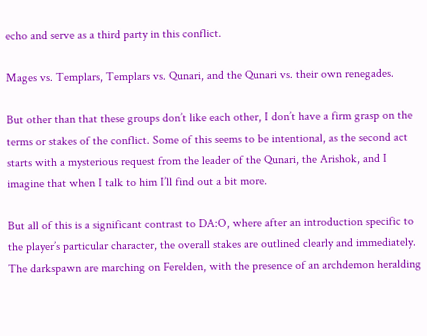echo and serve as a third party in this conflict.

Mages vs. Templars, Templars vs. Qunari, and the Qunari vs. their own renegades.

But other than that these groups don’t like each other, I don’t have a firm grasp on the terms or stakes of the conflict. Some of this seems to be intentional, as the second act starts with a mysterious request from the leader of the Qunari, the Arishok, and I imagine that when I talk to him I’ll find out a bit more.

But all of this is a significant contrast to DA:O, where after an introduction specific to the player’s particular character, the overall stakes are outlined clearly and immediately. The darkspawn are marching on Ferelden, with the presence of an archdemon heralding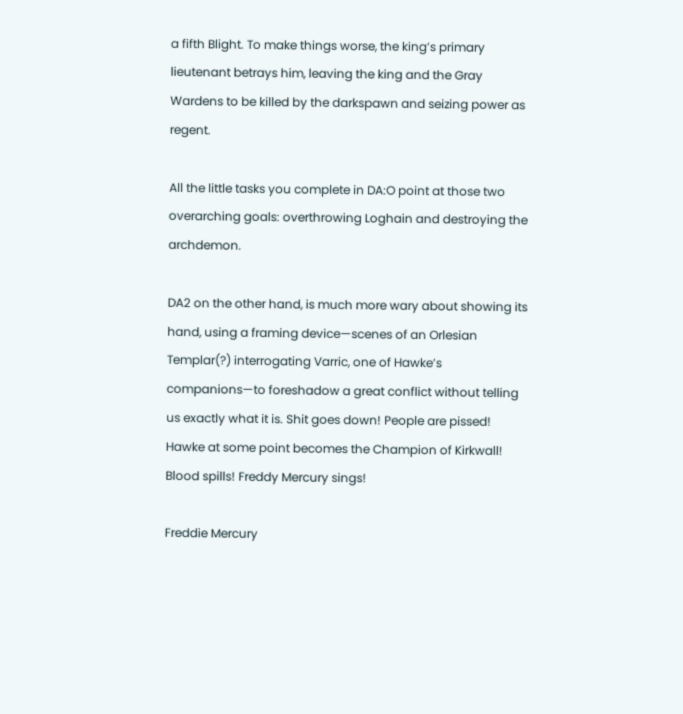a fifth Blight. To make things worse, the king’s primary lieutenant betrays him, leaving the king and the Gray Wardens to be killed by the darkspawn and seizing power as regent.

All the little tasks you complete in DA:O point at those two overarching goals: overthrowing Loghain and destroying the archdemon.

DA2 on the other hand, is much more wary about showing its hand, using a framing device—scenes of an Orlesian Templar(?) interrogating Varric, one of Hawke’s companions—to foreshadow a great conflict without telling us exactly what it is. Shit goes down! People are pissed! Hawke at some point becomes the Champion of Kirkwall! Blood spills! Freddy Mercury sings!

Freddie Mercury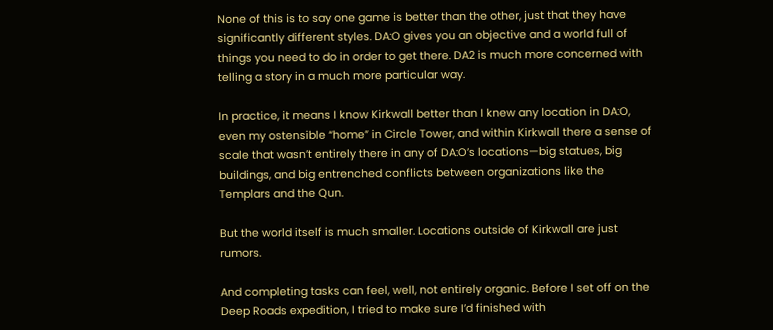None of this is to say one game is better than the other, just that they have significantly different styles. DA:O gives you an objective and a world full of things you need to do in order to get there. DA2 is much more concerned with telling a story in a much more particular way.

In practice, it means I know Kirkwall better than I knew any location in DA:O, even my ostensible “home” in Circle Tower, and within Kirkwall there a sense of scale that wasn’t entirely there in any of DA:O’s locations—big statues, big buildings, and big entrenched conflicts between organizations like the Templars and the Qun.

But the world itself is much smaller. Locations outside of Kirkwall are just rumors.

And completing tasks can feel, well, not entirely organic. Before I set off on the Deep Roads expedition, I tried to make sure I’d finished with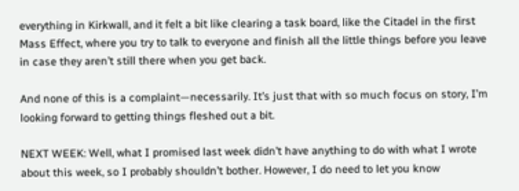everything in Kirkwall, and it felt a bit like clearing a task board, like the Citadel in the first Mass Effect, where you try to talk to everyone and finish all the little things before you leave in case they aren’t still there when you get back.

And none of this is a complaint—necessarily. It’s just that with so much focus on story, I’m looking forward to getting things fleshed out a bit.

NEXT WEEK: Well, what I promised last week didn’t have anything to do with what I wrote about this week, so I probably shouldn’t bother. However, I do need to let you know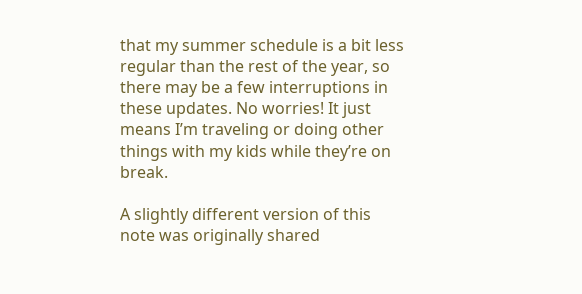that my summer schedule is a bit less regular than the rest of the year, so there may be a few interruptions in these updates. No worries! It just means I’m traveling or doing other things with my kids while they’re on break.

A slightly different version of this note was originally shared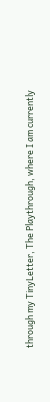through my TinyLetter, The Playthrough, where I am currently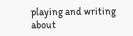playing and writing about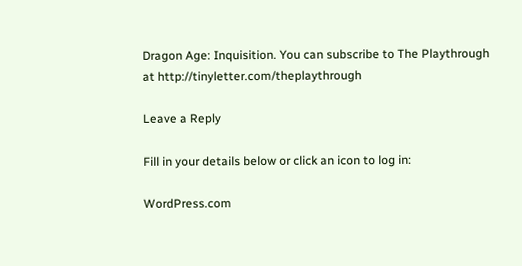Dragon Age: Inquisition. You can subscribe to The Playthrough at http://tinyletter.com/theplaythrough

Leave a Reply

Fill in your details below or click an icon to log in:

WordPress.com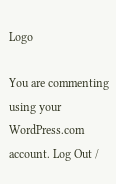Logo

You are commenting using your WordPress.com account. Log Out /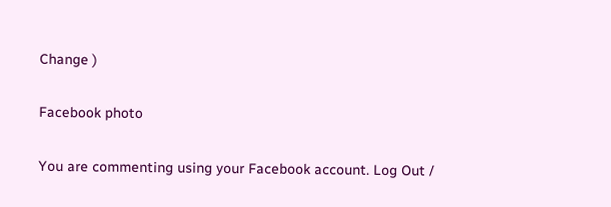Change )

Facebook photo

You are commenting using your Facebook account. Log Out /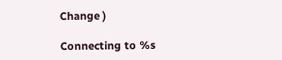Change )

Connecting to %s